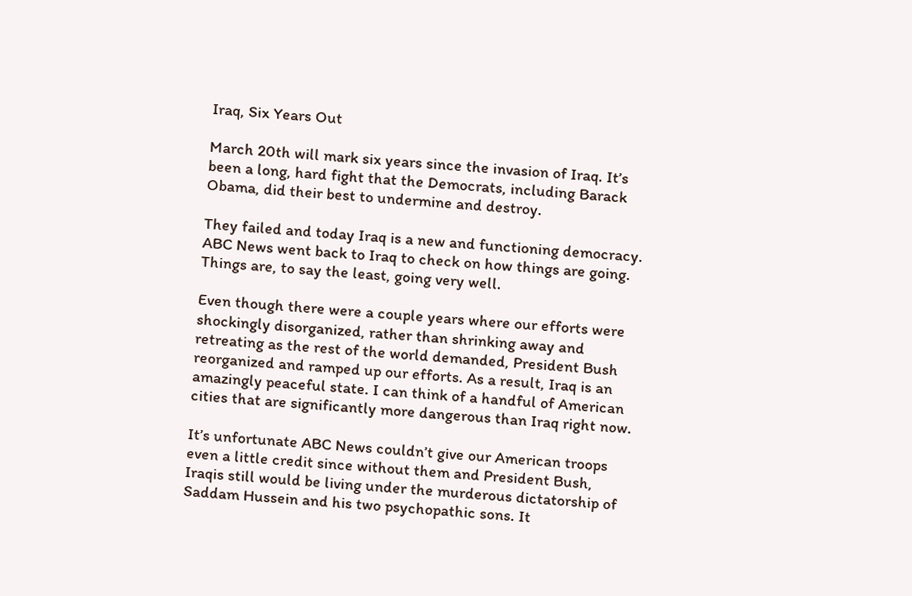Iraq, Six Years Out

March 20th will mark six years since the invasion of Iraq. It’s been a long, hard fight that the Democrats, including Barack Obama, did their best to undermine and destroy.

They failed and today Iraq is a new and functioning democracy. ABC News went back to Iraq to check on how things are going. Things are, to say the least, going very well.

Even though there were a couple years where our efforts were shockingly disorganized, rather than shrinking away and retreating as the rest of the world demanded, President Bush reorganized and ramped up our efforts. As a result, Iraq is an amazingly peaceful state. I can think of a handful of American cities that are significantly more dangerous than Iraq right now.

It’s unfortunate ABC News couldn’t give our American troops even a little credit since without them and President Bush, Iraqis still would be living under the murderous dictatorship of Saddam Hussein and his two psychopathic sons. It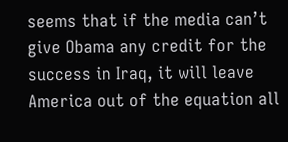seems that if the media can’t give Obama any credit for the success in Iraq, it will leave America out of the equation all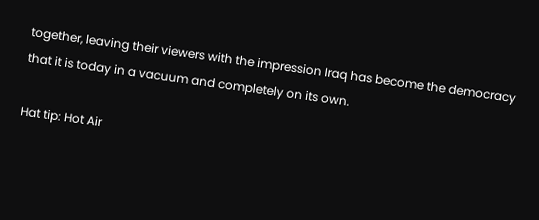together, leaving their viewers with the impression Iraq has become the democracy that it is today in a vacuum and completely on its own.

Hat tip: Hot Air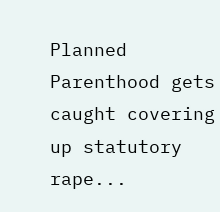Planned Parenthood gets caught covering up statutory rape...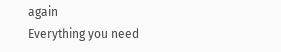again
Everything you need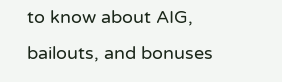to know about AIG, bailouts, and bonuses